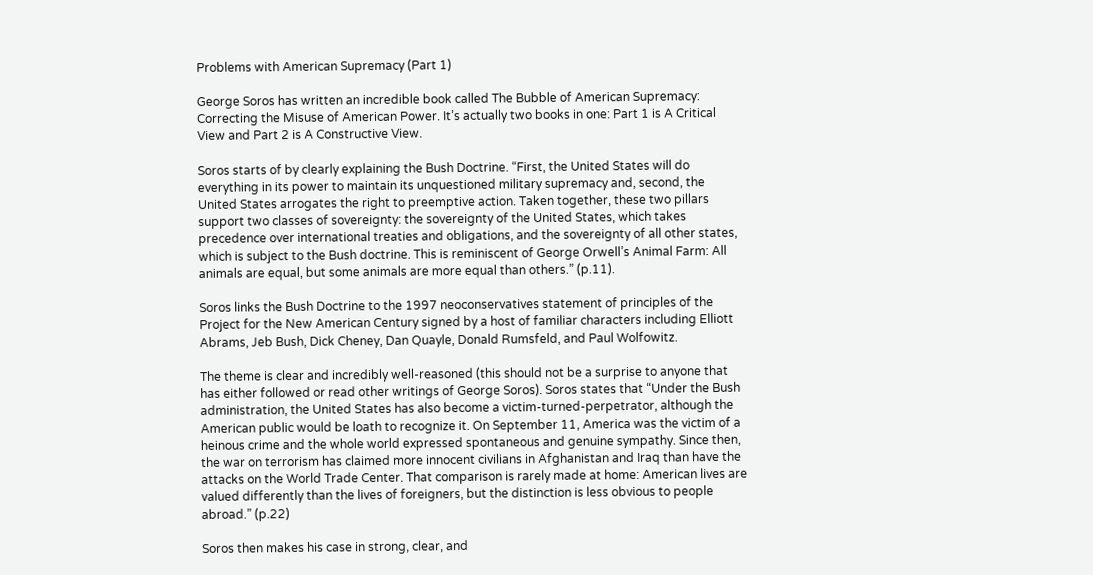Problems with American Supremacy (Part 1)

George Soros has written an incredible book called The Bubble of American Supremacy: Correcting the Misuse of American Power. It’s actually two books in one: Part 1 is A Critical View and Part 2 is A Constructive View.

Soros starts of by clearly explaining the Bush Doctrine. “First, the United States will do everything in its power to maintain its unquestioned military supremacy and, second, the United States arrogates the right to preemptive action. Taken together, these two pillars support two classes of sovereignty: the sovereignty of the United States, which takes precedence over international treaties and obligations, and the sovereignty of all other states, which is subject to the Bush doctrine. This is reminiscent of George Orwell’s Animal Farm: All animals are equal, but some animals are more equal than others.” (p.11).

Soros links the Bush Doctrine to the 1997 neoconservatives statement of principles of the Project for the New American Century signed by a host of familiar characters including Elliott Abrams, Jeb Bush, Dick Cheney, Dan Quayle, Donald Rumsfeld, and Paul Wolfowitz.

The theme is clear and incredibly well-reasoned (this should not be a surprise to anyone that has either followed or read other writings of George Soros). Soros states that “Under the Bush administration, the United States has also become a victim-turned-perpetrator, although the American public would be loath to recognize it. On September 11, America was the victim of a heinous crime and the whole world expressed spontaneous and genuine sympathy. Since then, the war on terrorism has claimed more innocent civilians in Afghanistan and Iraq than have the attacks on the World Trade Center. That comparison is rarely made at home: American lives are valued differently than the lives of foreigners, but the distinction is less obvious to people abroad.” (p.22)

Soros then makes his case in strong, clear, and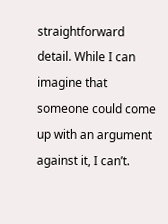straightforward detail. While I can imagine that someone could come up with an argument against it, I can’t.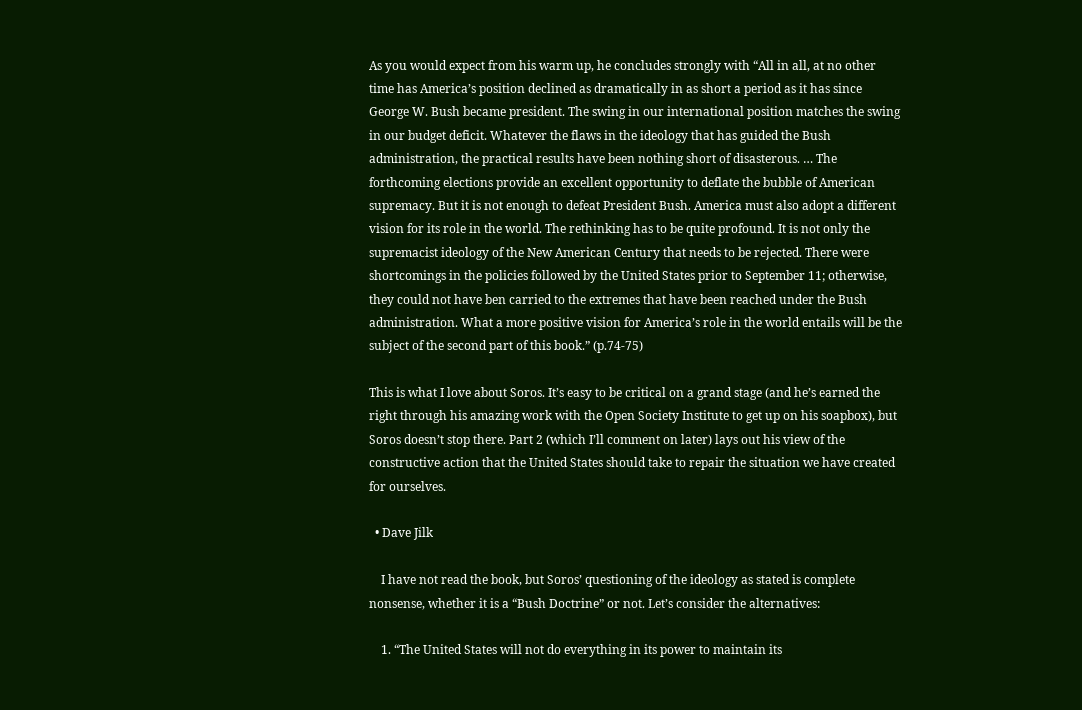As you would expect from his warm up, he concludes strongly with “All in all, at no other time has America’s position declined as dramatically in as short a period as it has since George W. Bush became president. The swing in our international position matches the swing in our budget deficit. Whatever the flaws in the ideology that has guided the Bush administration, the practical results have been nothing short of disasterous. … The forthcoming elections provide an excellent opportunity to deflate the bubble of American supremacy. But it is not enough to defeat President Bush. America must also adopt a different vision for its role in the world. The rethinking has to be quite profound. It is not only the supremacist ideology of the New American Century that needs to be rejected. There were shortcomings in the policies followed by the United States prior to September 11; otherwise, they could not have ben carried to the extremes that have been reached under the Bush administration. What a more positive vision for America’s role in the world entails will be the subject of the second part of this book.” (p.74-75)

This is what I love about Soros. It’s easy to be critical on a grand stage (and he’s earned the right through his amazing work with the Open Society Institute to get up on his soapbox), but Soros doesn’t stop there. Part 2 (which I’ll comment on later) lays out his view of the constructive action that the United States should take to repair the situation we have created for ourselves.

  • Dave Jilk

    I have not read the book, but Soros’ questioning of the ideology as stated is complete nonsense, whether it is a “Bush Doctrine” or not. Let’s consider the alternatives:

    1. “The United States will not do everything in its power to maintain its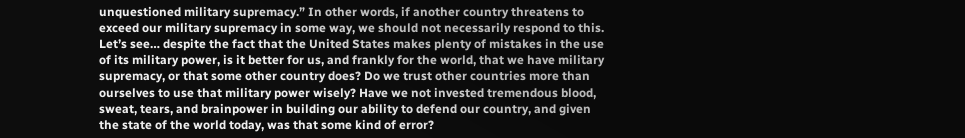unquestioned military supremacy.” In other words, if another country threatens to exceed our military supremacy in some way, we should not necessarily respond to this. Let’s see… despite the fact that the United States makes plenty of mistakes in the use of its military power, is it better for us, and frankly for the world, that we have military supremacy, or that some other country does? Do we trust other countries more than ourselves to use that military power wisely? Have we not invested tremendous blood, sweat, tears, and brainpower in building our ability to defend our country, and given the state of the world today, was that some kind of error?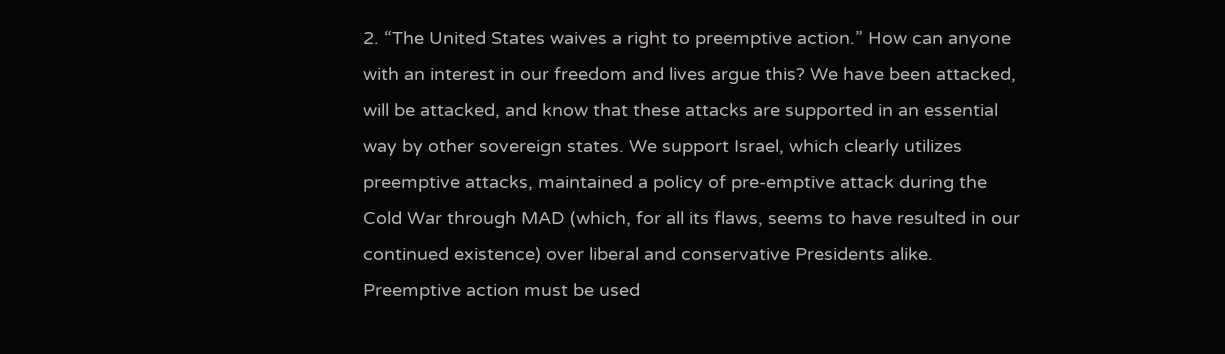2. “The United States waives a right to preemptive action.” How can anyone with an interest in our freedom and lives argue this? We have been attacked, will be attacked, and know that these attacks are supported in an essential way by other sovereign states. We support Israel, which clearly utilizes preemptive attacks, maintained a policy of pre-emptive attack during the Cold War through MAD (which, for all its flaws, seems to have resulted in our continued existence) over liberal and conservative Presidents alike. Preemptive action must be used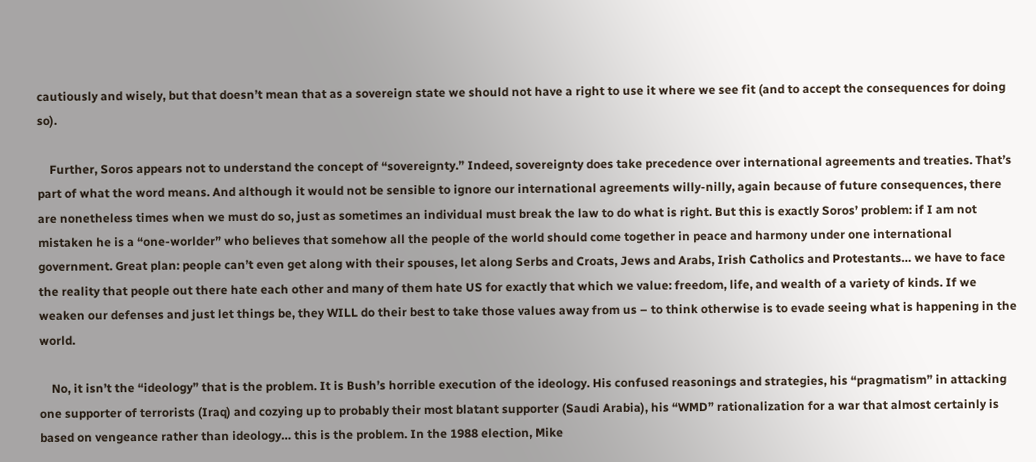cautiously and wisely, but that doesn’t mean that as a sovereign state we should not have a right to use it where we see fit (and to accept the consequences for doing so).

    Further, Soros appears not to understand the concept of “sovereignty.” Indeed, sovereignty does take precedence over international agreements and treaties. That’s part of what the word means. And although it would not be sensible to ignore our international agreements willy-nilly, again because of future consequences, there are nonetheless times when we must do so, just as sometimes an individual must break the law to do what is right. But this is exactly Soros’ problem: if I am not mistaken he is a “one-worlder” who believes that somehow all the people of the world should come together in peace and harmony under one international government. Great plan: people can’t even get along with their spouses, let along Serbs and Croats, Jews and Arabs, Irish Catholics and Protestants… we have to face the reality that people out there hate each other and many of them hate US for exactly that which we value: freedom, life, and wealth of a variety of kinds. If we weaken our defenses and just let things be, they WILL do their best to take those values away from us – to think otherwise is to evade seeing what is happening in the world.

    No, it isn’t the “ideology” that is the problem. It is Bush’s horrible execution of the ideology. His confused reasonings and strategies, his “pragmatism” in attacking one supporter of terrorists (Iraq) and cozying up to probably their most blatant supporter (Saudi Arabia), his “WMD” rationalization for a war that almost certainly is based on vengeance rather than ideology… this is the problem. In the 1988 election, Mike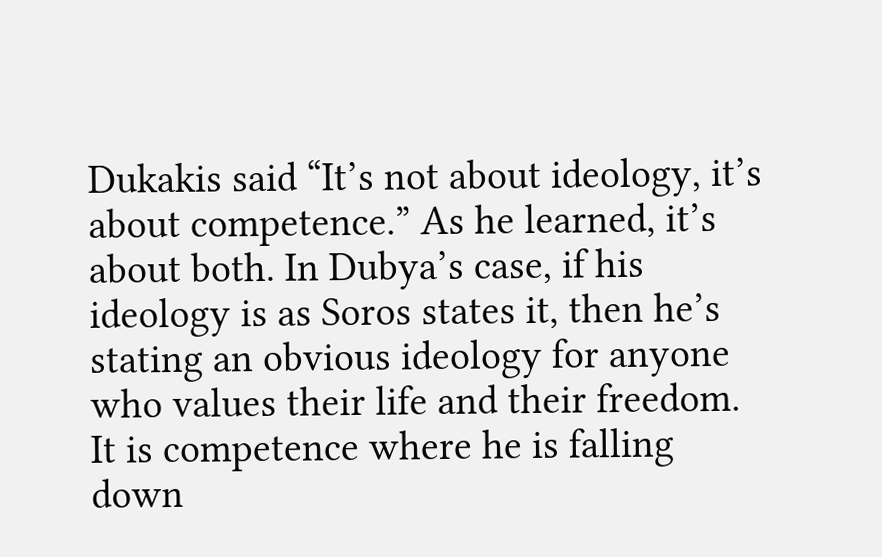Dukakis said “It’s not about ideology, it’s about competence.” As he learned, it’s about both. In Dubya’s case, if his ideology is as Soros states it, then he’s stating an obvious ideology for anyone who values their life and their freedom. It is competence where he is falling down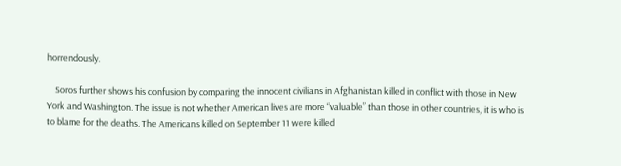horrendously.

    Soros further shows his confusion by comparing the innocent civilians in Afghanistan killed in conflict with those in New York and Washington. The issue is not whether American lives are more “valuable” than those in other countries, it is who is to blame for the deaths. The Americans killed on September 11 were killed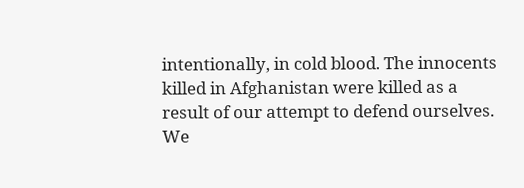intentionally, in cold blood. The innocents killed in Afghanistan were killed as a result of our attempt to defend ourselves. We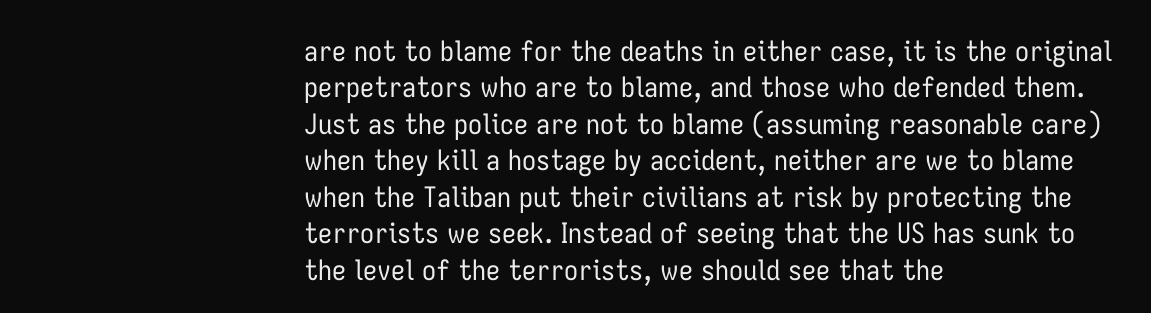are not to blame for the deaths in either case, it is the original perpetrators who are to blame, and those who defended them. Just as the police are not to blame (assuming reasonable care) when they kill a hostage by accident, neither are we to blame when the Taliban put their civilians at risk by protecting the terrorists we seek. Instead of seeing that the US has sunk to the level of the terrorists, we should see that the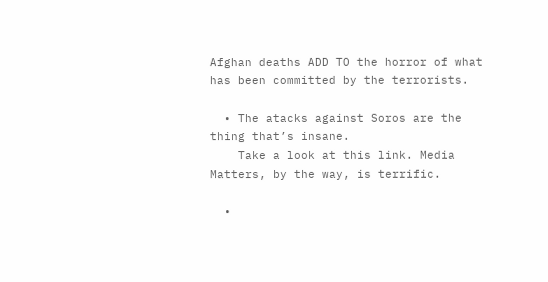Afghan deaths ADD TO the horror of what has been committed by the terrorists.

  • The atacks against Soros are the thing that’s insane.
    Take a look at this link. Media Matters, by the way, is terrific.

  •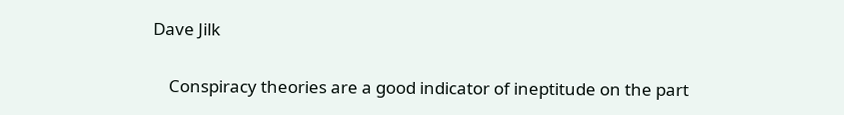Dave Jilk

    Conspiracy theories are a good indicator of ineptitude on the part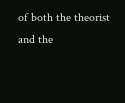of both the theorist and the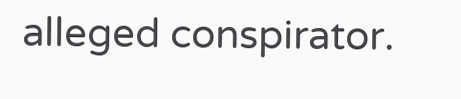alleged conspirator.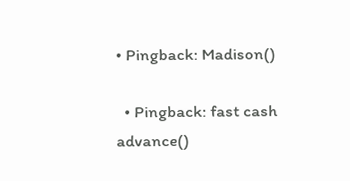• Pingback: Madison()

  • Pingback: fast cash advance()